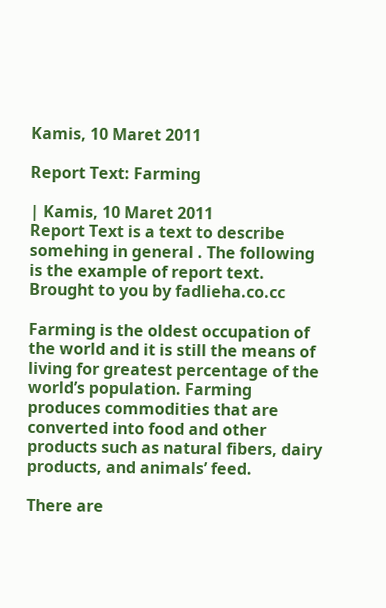Kamis, 10 Maret 2011

Report Text: Farming

| Kamis, 10 Maret 2011
Report Text is a text to describe somehing in general . The following is the example of report text. Brought to you by fadlieha.co.cc

Farming is the oldest occupation of the world and it is still the means of living for greatest percentage of the world’s population. Farming produces commodities that are converted into food and other products such as natural fibers, dairy products, and animals’ feed.

There are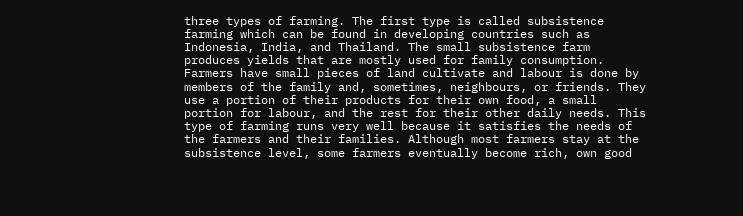three types of farming. The first type is called subsistence farming which can be found in developing countries such as Indonesia, India, and Thailand. The small subsistence farm produces yields that are mostly used for family consumption. Farmers have small pieces of land cultivate and labour is done by members of the family and, sometimes, neighbours, or friends. They use a portion of their products for their own food, a small portion for labour, and the rest for their other daily needs. This type of farming runs very well because it satisfies the needs of the farmers and their families. Although most farmers stay at the subsistence level, some farmers eventually become rich, own good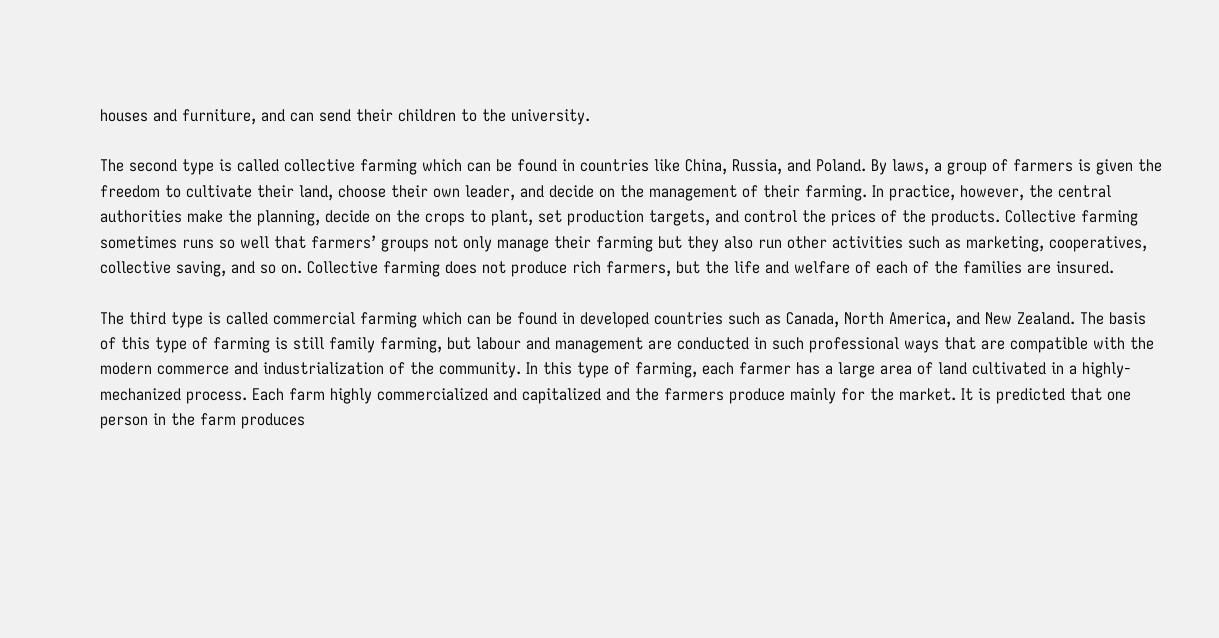houses and furniture, and can send their children to the university.

The second type is called collective farming which can be found in countries like China, Russia, and Poland. By laws, a group of farmers is given the freedom to cultivate their land, choose their own leader, and decide on the management of their farming. In practice, however, the central authorities make the planning, decide on the crops to plant, set production targets, and control the prices of the products. Collective farming sometimes runs so well that farmers’ groups not only manage their farming but they also run other activities such as marketing, cooperatives, collective saving, and so on. Collective farming does not produce rich farmers, but the life and welfare of each of the families are insured.

The third type is called commercial farming which can be found in developed countries such as Canada, North America, and New Zealand. The basis of this type of farming is still family farming, but labour and management are conducted in such professional ways that are compatible with the modern commerce and industrialization of the community. In this type of farming, each farmer has a large area of land cultivated in a highly-mechanized process. Each farm highly commercialized and capitalized and the farmers produce mainly for the market. It is predicted that one person in the farm produces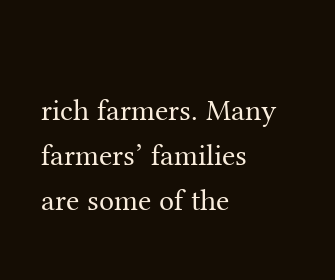rich farmers. Many farmers’ families are some of the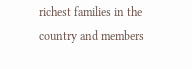richest families in the  country and members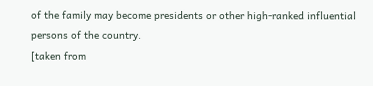of the family may become presidents or other high-ranked influential persons of the country.
[taken from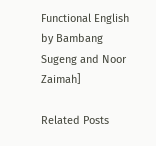Functional English by Bambang Sugeng and Noor Zaimah]

Related Posts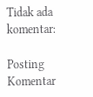Tidak ada komentar:

Posting Komentar